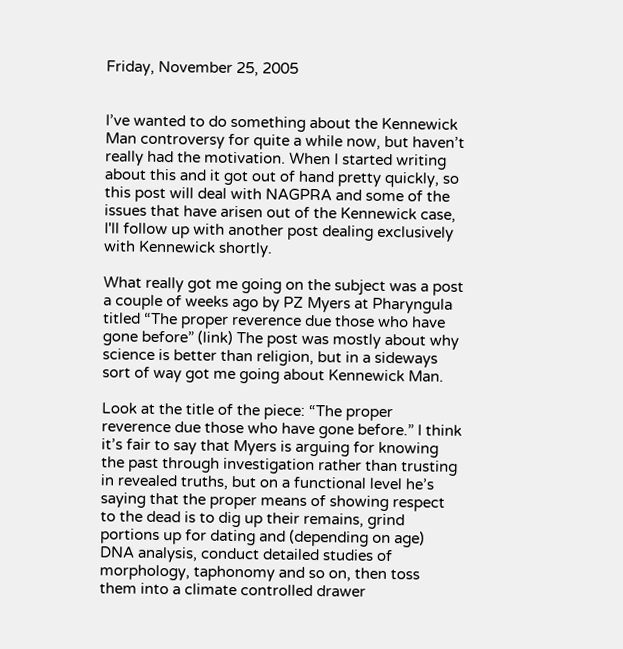Friday, November 25, 2005


I’ve wanted to do something about the Kennewick Man controversy for quite a while now, but haven’t really had the motivation. When I started writing about this and it got out of hand pretty quickly, so this post will deal with NAGPRA and some of the issues that have arisen out of the Kennewick case, I'll follow up with another post dealing exclusively with Kennewick shortly.

What really got me going on the subject was a post a couple of weeks ago by PZ Myers at Pharyngula titled “The proper reverence due those who have gone before” (link) The post was mostly about why science is better than religion, but in a sideways sort of way got me going about Kennewick Man.

Look at the title of the piece: “The proper reverence due those who have gone before.” I think it’s fair to say that Myers is arguing for knowing the past through investigation rather than trusting in revealed truths, but on a functional level he’s saying that the proper means of showing respect to the dead is to dig up their remains, grind portions up for dating and (depending on age) DNA analysis, conduct detailed studies of morphology, taphonomy and so on, then toss them into a climate controlled drawer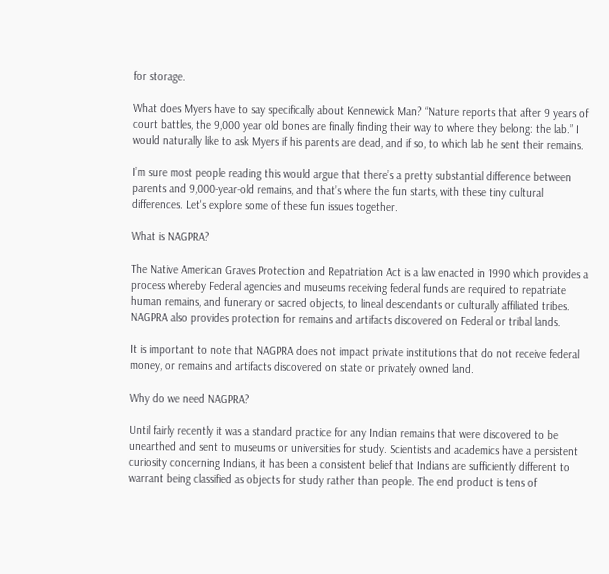for storage.

What does Myers have to say specifically about Kennewick Man? “Nature reports that after 9 years of court battles, the 9,000 year old bones are finally finding their way to where they belong: the lab.” I would naturally like to ask Myers if his parents are dead, and if so, to which lab he sent their remains.

I’m sure most people reading this would argue that there’s a pretty substantial difference between parents and 9,000-year-old remains, and that’s where the fun starts, with these tiny cultural differences. Let's explore some of these fun issues together.

What is NAGPRA?

The Native American Graves Protection and Repatriation Act is a law enacted in 1990 which provides a process whereby Federal agencies and museums receiving federal funds are required to repatriate human remains, and funerary or sacred objects, to lineal descendants or culturally affiliated tribes. NAGPRA also provides protection for remains and artifacts discovered on Federal or tribal lands.

It is important to note that NAGPRA does not impact private institutions that do not receive federal money, or remains and artifacts discovered on state or privately owned land.

Why do we need NAGPRA?

Until fairly recently it was a standard practice for any Indian remains that were discovered to be unearthed and sent to museums or universities for study. Scientists and academics have a persistent curiosity concerning Indians, it has been a consistent belief that Indians are sufficiently different to warrant being classified as objects for study rather than people. The end product is tens of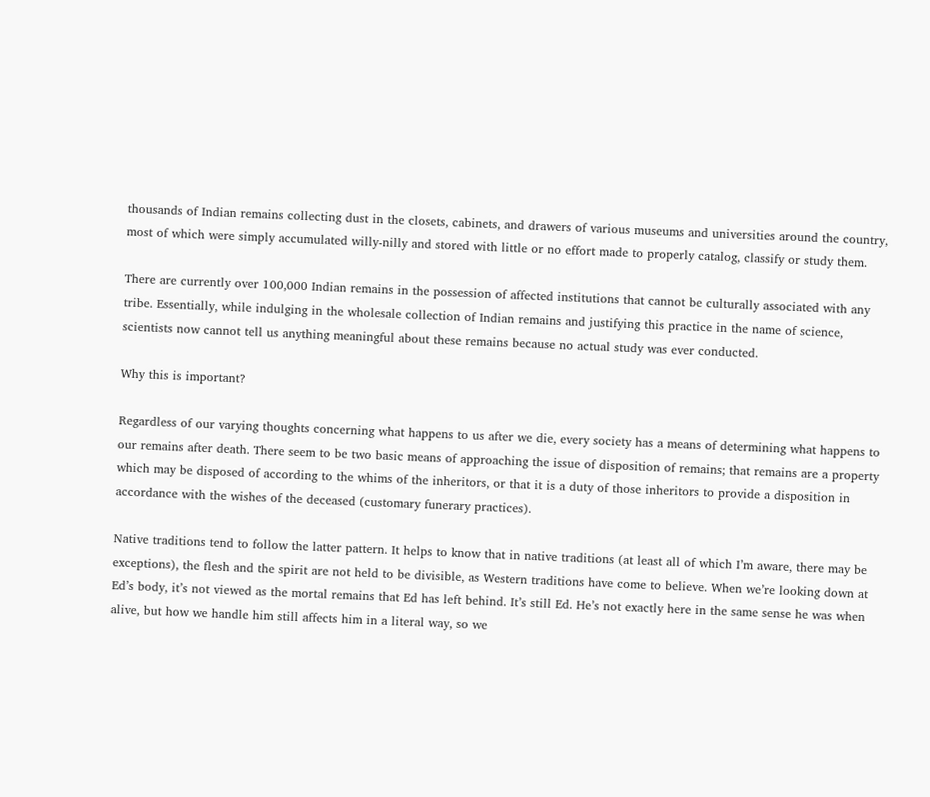thousands of Indian remains collecting dust in the closets, cabinets, and drawers of various museums and universities around the country, most of which were simply accumulated willy-nilly and stored with little or no effort made to properly catalog, classify or study them.

There are currently over 100,000 Indian remains in the possession of affected institutions that cannot be culturally associated with any tribe. Essentially, while indulging in the wholesale collection of Indian remains and justifying this practice in the name of science, scientists now cannot tell us anything meaningful about these remains because no actual study was ever conducted.

Why this is important?

Regardless of our varying thoughts concerning what happens to us after we die, every society has a means of determining what happens to our remains after death. There seem to be two basic means of approaching the issue of disposition of remains; that remains are a property which may be disposed of according to the whims of the inheritors, or that it is a duty of those inheritors to provide a disposition in accordance with the wishes of the deceased (customary funerary practices).

Native traditions tend to follow the latter pattern. It helps to know that in native traditions (at least all of which I’m aware, there may be exceptions), the flesh and the spirit are not held to be divisible, as Western traditions have come to believe. When we’re looking down at Ed’s body, it’s not viewed as the mortal remains that Ed has left behind. It’s still Ed. He’s not exactly here in the same sense he was when alive, but how we handle him still affects him in a literal way, so we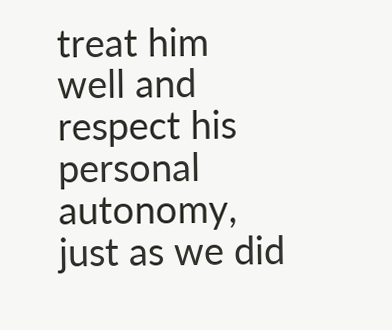treat him well and respect his personal autonomy, just as we did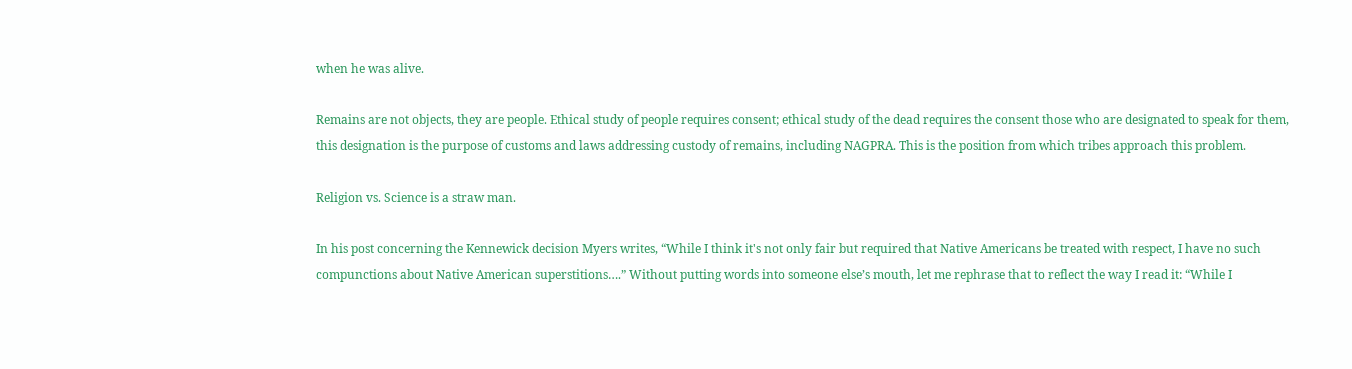when he was alive.

Remains are not objects, they are people. Ethical study of people requires consent; ethical study of the dead requires the consent those who are designated to speak for them, this designation is the purpose of customs and laws addressing custody of remains, including NAGPRA. This is the position from which tribes approach this problem.

Religion vs. Science is a straw man.

In his post concerning the Kennewick decision Myers writes, “While I think it's not only fair but required that Native Americans be treated with respect, I have no such compunctions about Native American superstitions….” Without putting words into someone else’s mouth, let me rephrase that to reflect the way I read it: “While I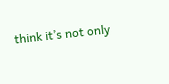think it’s not only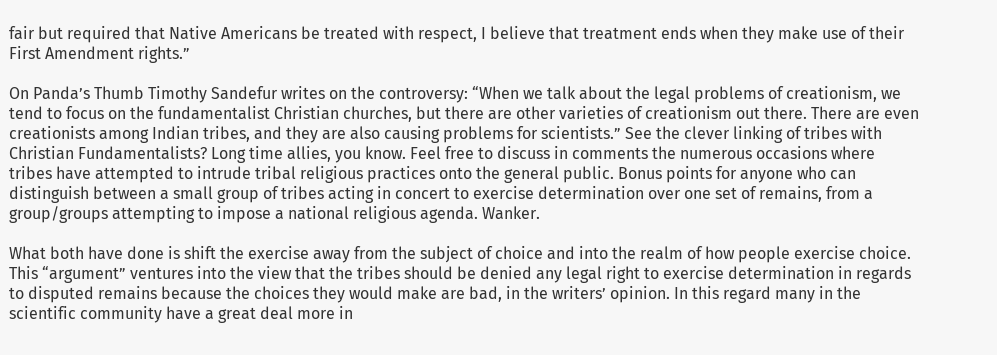fair but required that Native Americans be treated with respect, I believe that treatment ends when they make use of their First Amendment rights.”

On Panda’s Thumb Timothy Sandefur writes on the controversy: “When we talk about the legal problems of creationism, we tend to focus on the fundamentalist Christian churches, but there are other varieties of creationism out there. There are even creationists among Indian tribes, and they are also causing problems for scientists.” See the clever linking of tribes with Christian Fundamentalists? Long time allies, you know. Feel free to discuss in comments the numerous occasions where tribes have attempted to intrude tribal religious practices onto the general public. Bonus points for anyone who can distinguish between a small group of tribes acting in concert to exercise determination over one set of remains, from a group/groups attempting to impose a national religious agenda. Wanker.

What both have done is shift the exercise away from the subject of choice and into the realm of how people exercise choice. This “argument” ventures into the view that the tribes should be denied any legal right to exercise determination in regards to disputed remains because the choices they would make are bad, in the writers’ opinion. In this regard many in the scientific community have a great deal more in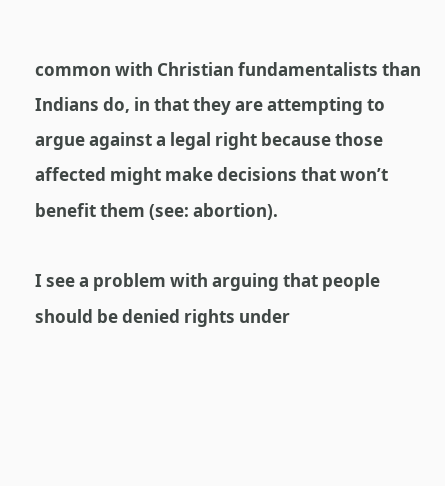common with Christian fundamentalists than Indians do, in that they are attempting to argue against a legal right because those affected might make decisions that won’t benefit them (see: abortion).

I see a problem with arguing that people should be denied rights under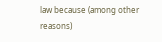law because (among other reasons)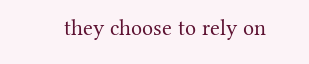they choose to rely on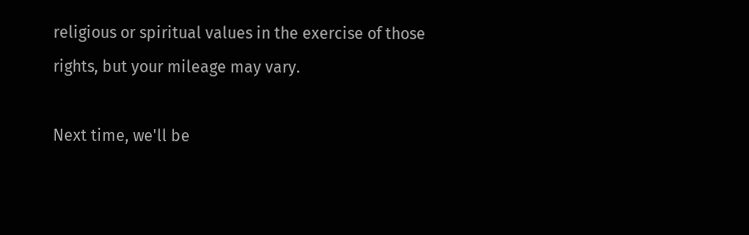religious or spiritual values in the exercise of those rights, but your mileage may vary.

Next time, we'll be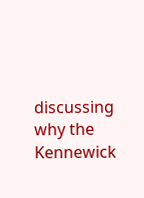discussing why the Kennewick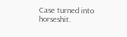Case turned into horseshit.